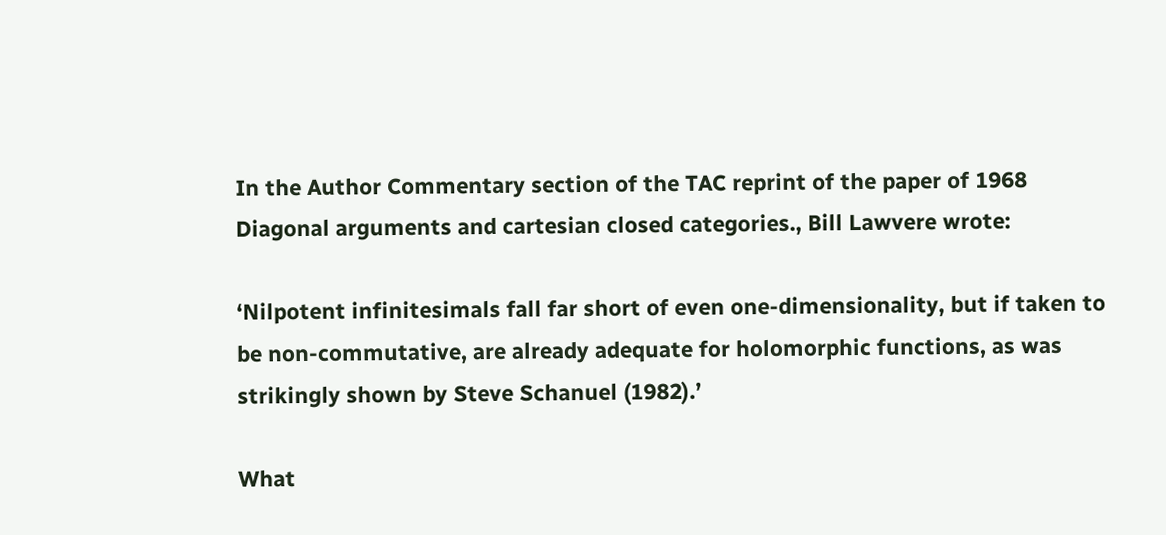In the Author Commentary section of the TAC reprint of the paper of 1968 Diagonal arguments and cartesian closed categories., Bill Lawvere wrote:

‘Nilpotent infinitesimals fall far short of even one-dimensionality, but if taken to be non-commutative, are already adequate for holomorphic functions, as was strikingly shown by Steve Schanuel (1982).’

What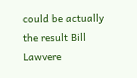could be actually the result Bill Lawvere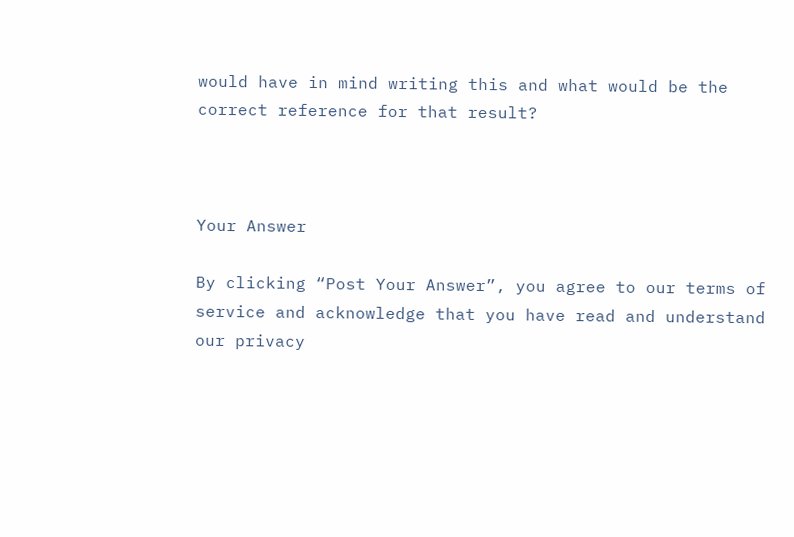would have in mind writing this and what would be the correct reference for that result?



Your Answer

By clicking “Post Your Answer”, you agree to our terms of service and acknowledge that you have read and understand our privacy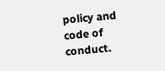policy and code of conduct.